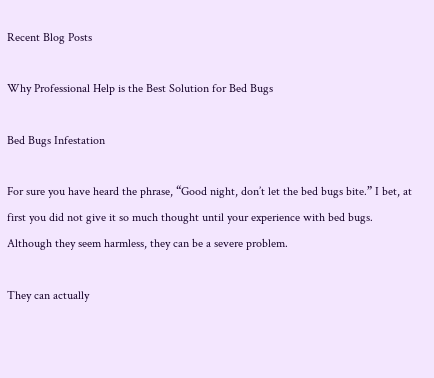Recent Blog Posts

Why Professional Help is the Best Solution for Bed Bugs

Bed Bugs Infestation

For sure you have heard the phrase, “Good night, don’t let the bed bugs bite.” I bet, at first you did not give it so much thought until your experience with bed bugs. Although they seem harmless, they can be a severe problem.

They can actually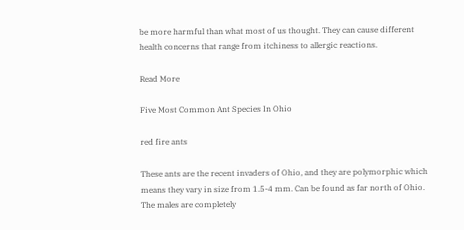be more harmful than what most of us thought. They can cause different health concerns that range from itchiness to allergic reactions.

Read More

Five Most Common Ant Species In Ohio

red fire ants

These ants are the recent invaders of Ohio, and they are polymorphic which means they vary in size from 1.5-4 mm. Can be found as far north of Ohio. The males are completely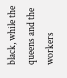black, while the queens and the workers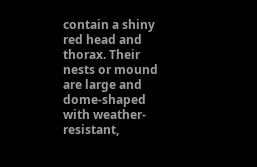contain a shiny red head and thorax. Their nests or mound are large and dome-shaped with weather-resistant,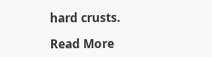hard crusts.

Read More